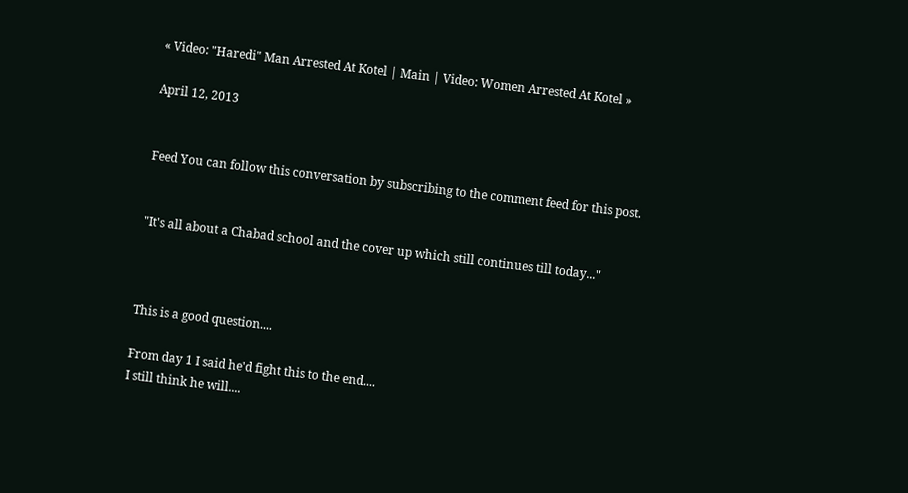« Video: "Haredi" Man Arrested At Kotel | Main | Video: Women Arrested At Kotel »

April 12, 2013


Feed You can follow this conversation by subscribing to the comment feed for this post.


"It's all about a Chabad school and the cover up which still continues till today..."



This is a good question....

From day 1 I said he'd fight this to the end....
I still think he will....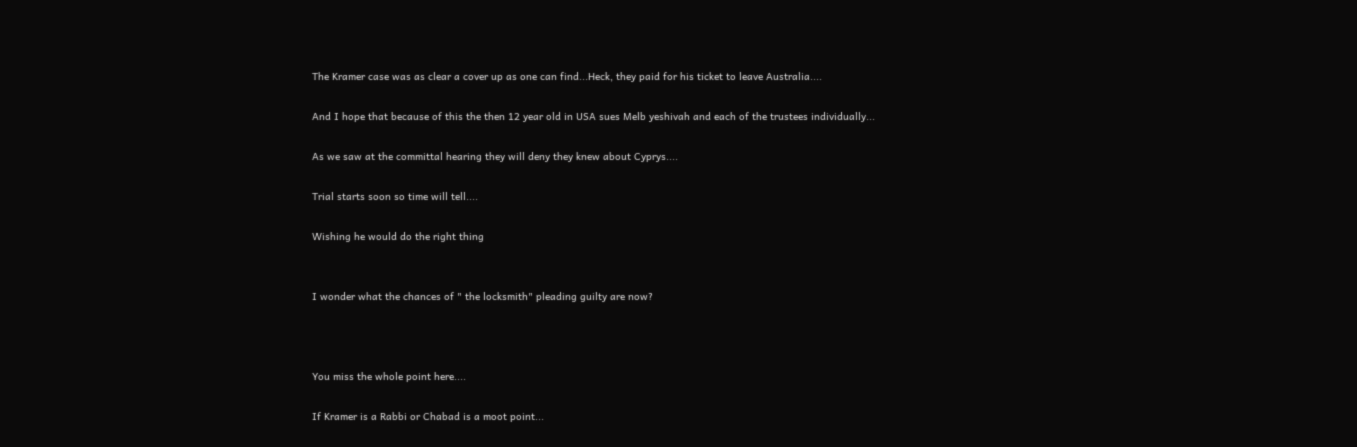The Kramer case was as clear a cover up as one can find...Heck, they paid for his ticket to leave Australia....

And I hope that because of this the then 12 year old in USA sues Melb yeshivah and each of the trustees individually...

As we saw at the committal hearing they will deny they knew about Cyprys....

Trial starts soon so time will tell....

Wishing he would do the right thing


I wonder what the chances of " the locksmith" pleading guilty are now?



You miss the whole point here....

If Kramer is a Rabbi or Chabad is a moot point...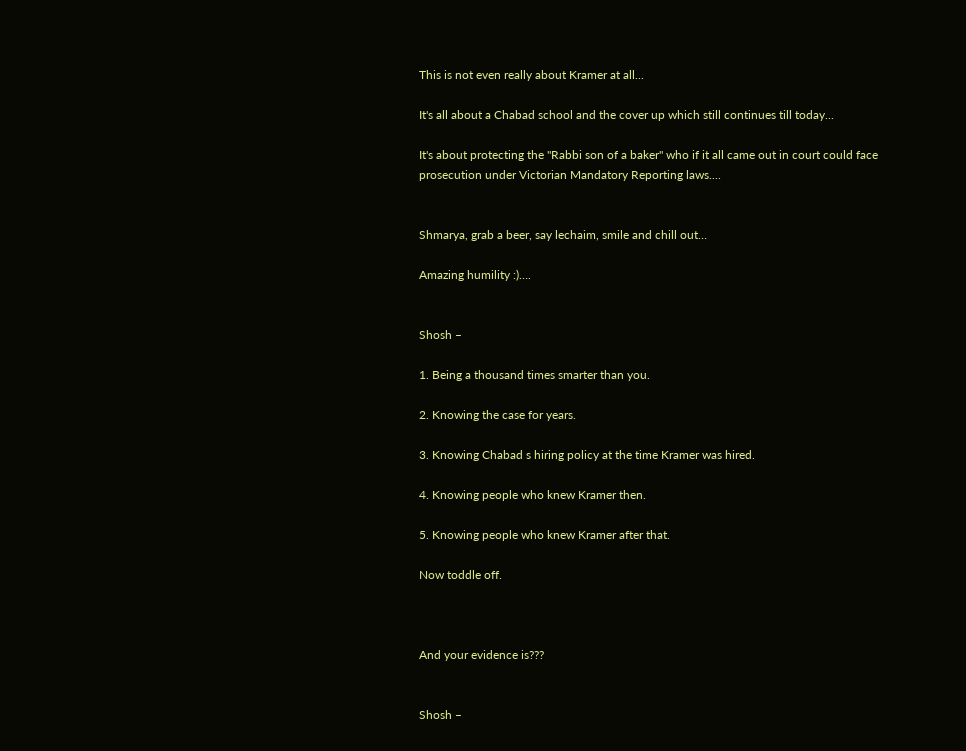This is not even really about Kramer at all...

It's all about a Chabad school and the cover up which still continues till today...

It's about protecting the "Rabbi son of a baker" who if it all came out in court could face prosecution under Victorian Mandatory Reporting laws....


Shmarya, grab a beer, say lechaim, smile and chill out…

Amazing humility :)….


Shosh –

1. Being a thousand times smarter than you.

2. Knowing the case for years.

3. Knowing Chabad s hiring policy at the time Kramer was hired.

4. Knowing people who knew Kramer then.

5. Knowing people who knew Kramer after that.

Now toddle off.



And your evidence is???


Shosh –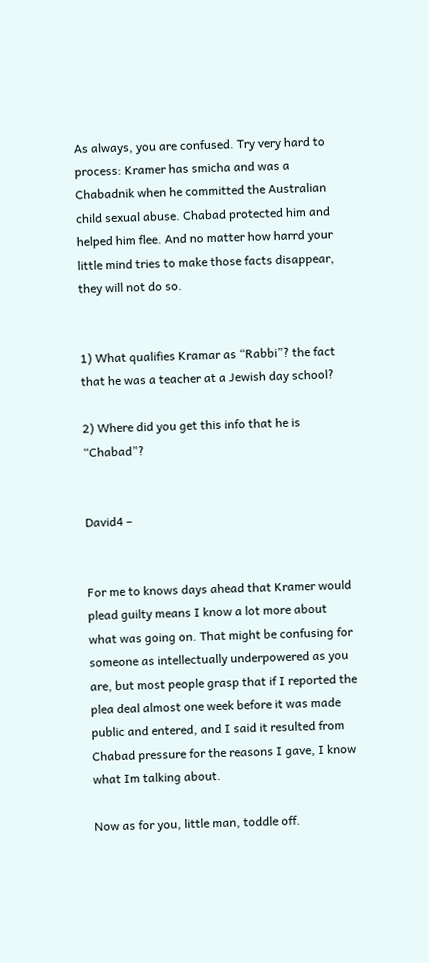As always, you are confused. Try very hard to process: Kramer has smicha and was a Chabadnik when he committed the Australian child sexual abuse. Chabad protected him and helped him flee. And no matter how harrd your little mind tries to make those facts disappear, they will not do so.


1) What qualifies Kramar as “Rabbi”? the fact that he was a teacher at a Jewish day school?

2) Where did you get this info that he is “Chabad”?


David4 –


For me to knows days ahead that Kramer would plead guilty means I know a lot more about what was going on. That might be confusing for someone as intellectually underpowered as you are, but most people grasp that if I reported the plea deal almost one week before it was made public and entered, and I said it resulted from Chabad pressure for the reasons I gave, I know what Im talking about.

Now as for you, little man, toddle off.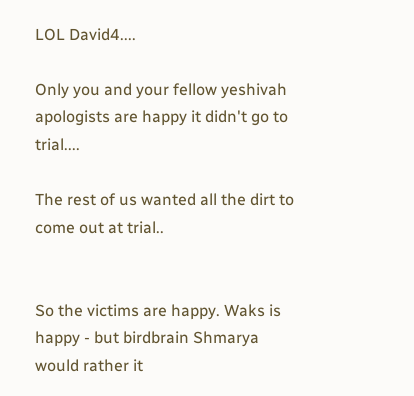LOL David4....

Only you and your fellow yeshivah apologists are happy it didn't go to trial....

The rest of us wanted all the dirt to come out at trial..


So the victims are happy. Waks is happy - but birdbrain Shmarya would rather it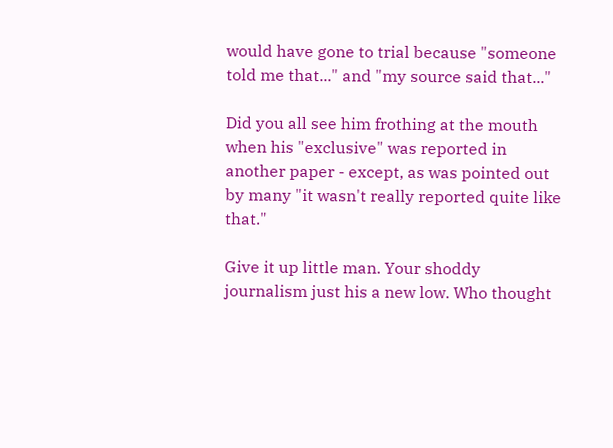would have gone to trial because "someone told me that..." and "my source said that..."

Did you all see him frothing at the mouth when his "exclusive" was reported in another paper - except, as was pointed out by many "it wasn't really reported quite like that."

Give it up little man. Your shoddy journalism just his a new low. Who thought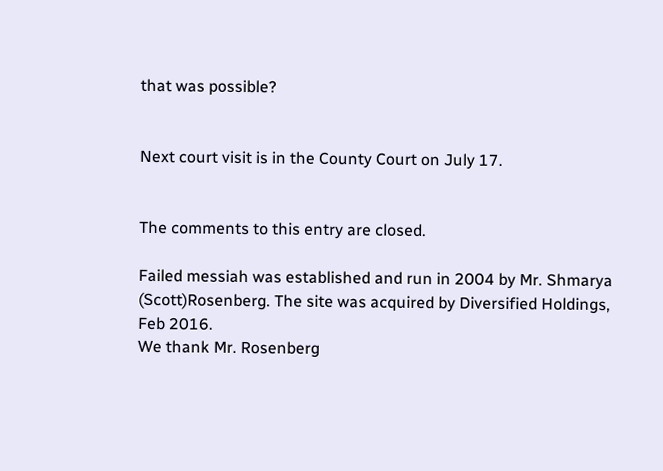that was possible?


Next court visit is in the County Court on July 17.


The comments to this entry are closed.

Failed messiah was established and run in 2004 by Mr. Shmarya (Scott)Rosenberg. The site was acquired by Diversified Holdings, Feb 2016.
We thank Mr. Rosenberg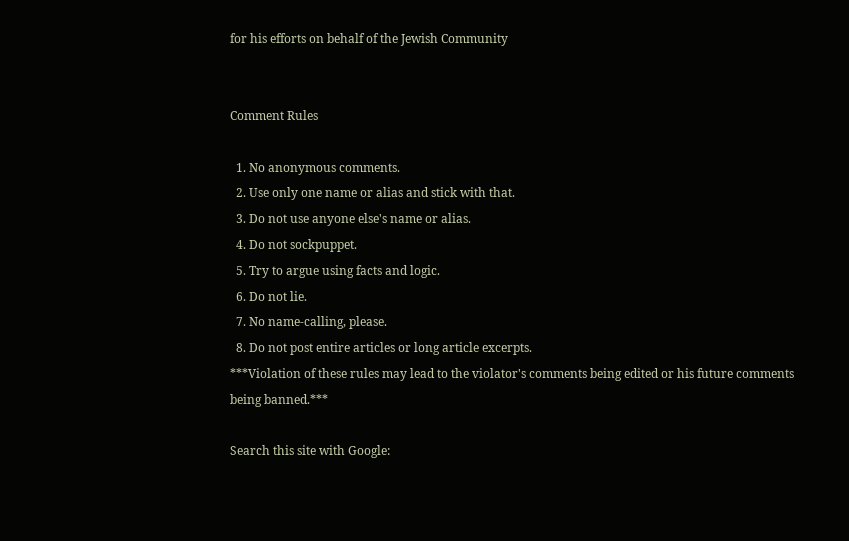for his efforts on behalf of the Jewish Community


Comment Rules

  1. No anonymous comments.
  2. Use only one name or alias and stick with that.
  3. Do not use anyone else's name or alias.
  4. Do not sockpuppet.
  5. Try to argue using facts and logic.
  6. Do not lie.
  7. No name-calling, please.
  8. Do not post entire articles or long article excerpts.
***Violation of these rules may lead to the violator's comments being edited or his future comments being banned.***

Search this site with Google: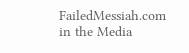FailedMessiah.com in the Media